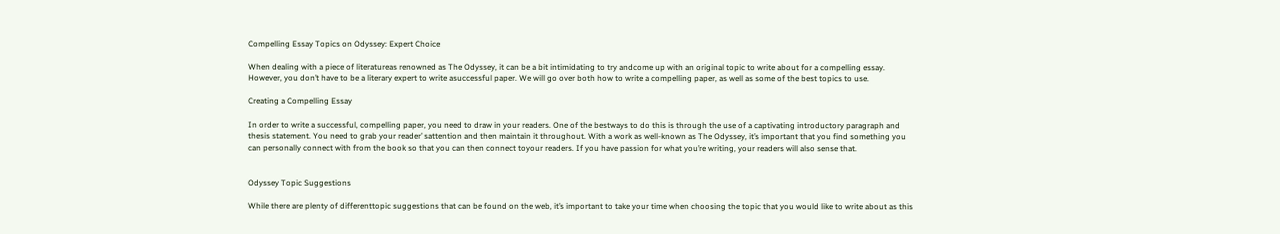Compelling Essay Topics on Odyssey: Expert Choice

When dealing with a piece of literatureas renowned as The Odyssey, it can be a bit intimidating to try andcome up with an original topic to write about for a compelling essay. However, you don’t have to be a literary expert to write asuccessful paper. We will go over both how to write a compelling paper, as well as some of the best topics to use.

Creating a Compelling Essay

In order to write a successful, compelling paper, you need to draw in your readers. One of the bestways to do this is through the use of a captivating introductory paragraph and thesis statement. You need to grab your reader’ sattention and then maintain it throughout. With a work as well-known as The Odyssey, it’s important that you find something you can personally connect with from the book so that you can then connect toyour readers. If you have passion for what you’re writing, your readers will also sense that.


Odyssey Topic Suggestions

While there are plenty of differenttopic suggestions that can be found on the web, it’s important to take your time when choosing the topic that you would like to write about as this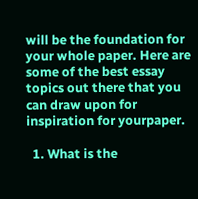will be the foundation for your whole paper. Here are some of the best essay topics out there that you can draw upon for inspiration for yourpaper.

  1. What is the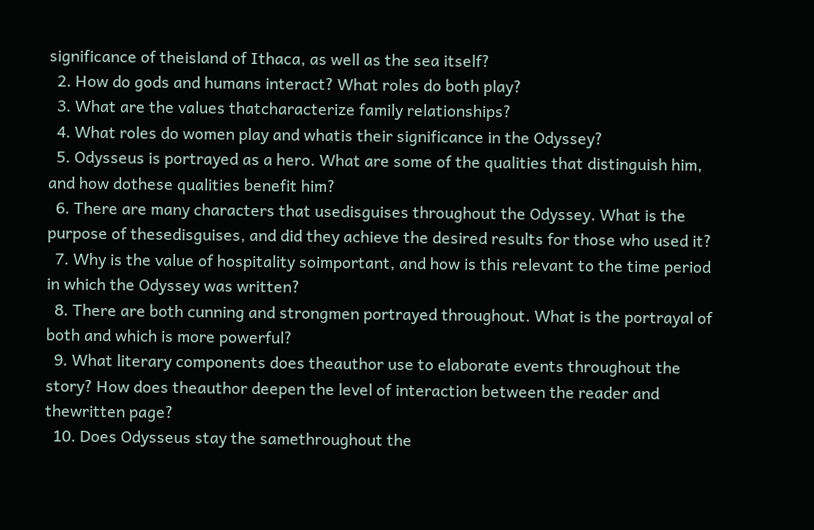significance of theisland of Ithaca, as well as the sea itself?
  2. How do gods and humans interact? What roles do both play?
  3. What are the values thatcharacterize family relationships?
  4. What roles do women play and whatis their significance in the Odyssey?
  5. Odysseus is portrayed as a hero. What are some of the qualities that distinguish him, and how dothese qualities benefit him?
  6. There are many characters that usedisguises throughout the Odyssey. What is the purpose of thesedisguises, and did they achieve the desired results for those who used it?
  7. Why is the value of hospitality soimportant, and how is this relevant to the time period in which the Odyssey was written?
  8. There are both cunning and strongmen portrayed throughout. What is the portrayal of both and which is more powerful?
  9. What literary components does theauthor use to elaborate events throughout the story? How does theauthor deepen the level of interaction between the reader and thewritten page?
  10. Does Odysseus stay the samethroughout the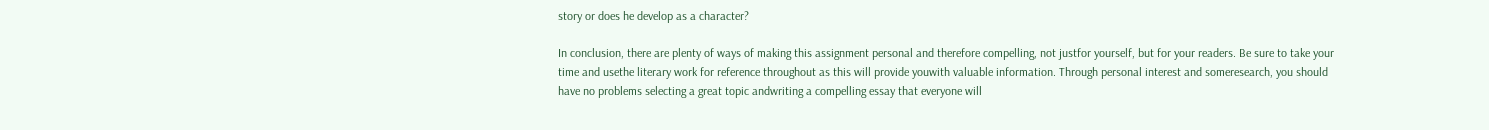story or does he develop as a character?

In conclusion, there are plenty of ways of making this assignment personal and therefore compelling, not justfor yourself, but for your readers. Be sure to take your time and usethe literary work for reference throughout as this will provide youwith valuable information. Through personal interest and someresearch, you should have no problems selecting a great topic andwriting a compelling essay that everyone will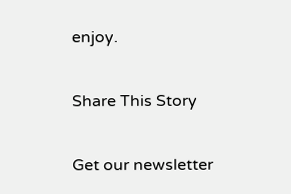enjoy.

Share This Story

Get our newsletter